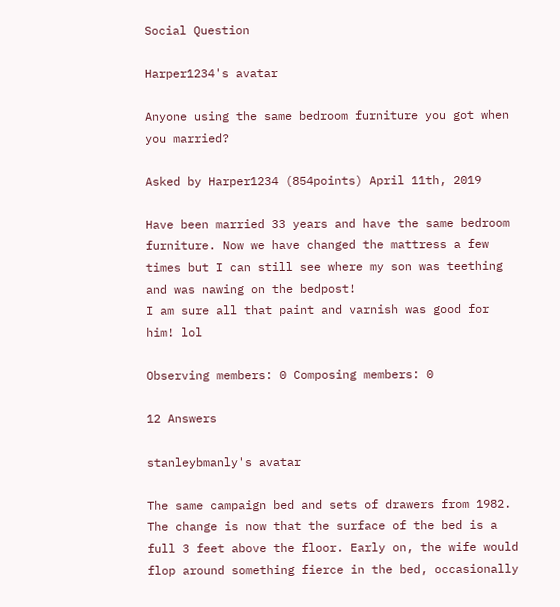Social Question

Harper1234's avatar

Anyone using the same bedroom furniture you got when you married?

Asked by Harper1234 (854points) April 11th, 2019

Have been married 33 years and have the same bedroom furniture. Now we have changed the mattress a few times but I can still see where my son was teething and was nawing on the bedpost!
I am sure all that paint and varnish was good for him! lol

Observing members: 0 Composing members: 0

12 Answers

stanleybmanly's avatar

The same campaign bed and sets of drawers from 1982. The change is now that the surface of the bed is a full 3 feet above the floor. Early on, the wife would flop around something fierce in the bed, occasionally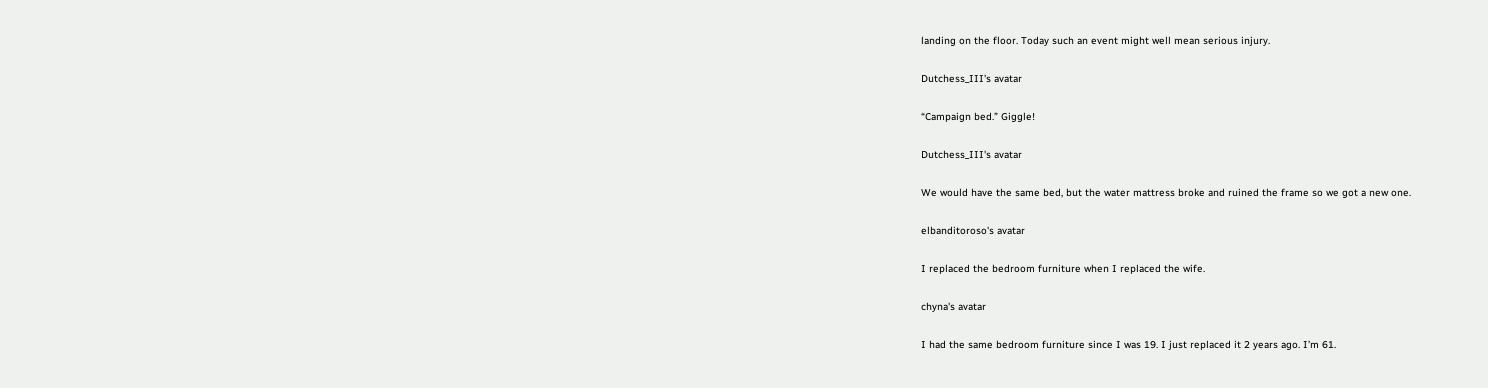landing on the floor. Today such an event might well mean serious injury.

Dutchess_III's avatar

“Campaign bed.” Giggle!

Dutchess_III's avatar

We would have the same bed, but the water mattress broke and ruined the frame so we got a new one.

elbanditoroso's avatar

I replaced the bedroom furniture when I replaced the wife.

chyna's avatar

I had the same bedroom furniture since I was 19. I just replaced it 2 years ago. I’m 61.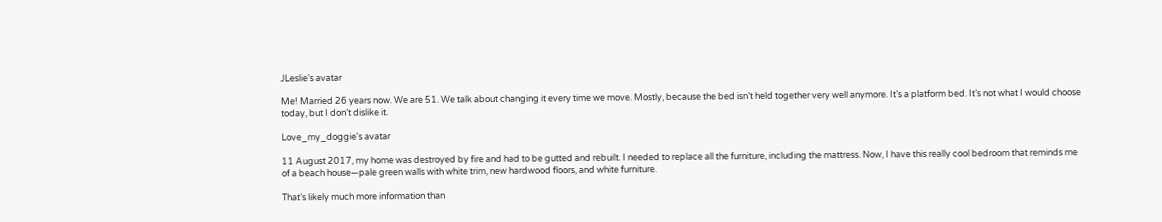JLeslie's avatar

Me! Married 26 years now. We are 51. We talk about changing it every time we move. Mostly, because the bed isn’t held together very well anymore. It’s a platform bed. It’s not what I would choose today, but I don’t dislike it.

Love_my_doggie's avatar

11 August 2017, my home was destroyed by fire and had to be gutted and rebuilt. I needed to replace all the furniture, including the mattress. Now, I have this really cool bedroom that reminds me of a beach house—pale green walls with white trim, new hardwood floors, and white furniture.

That’s likely much more information than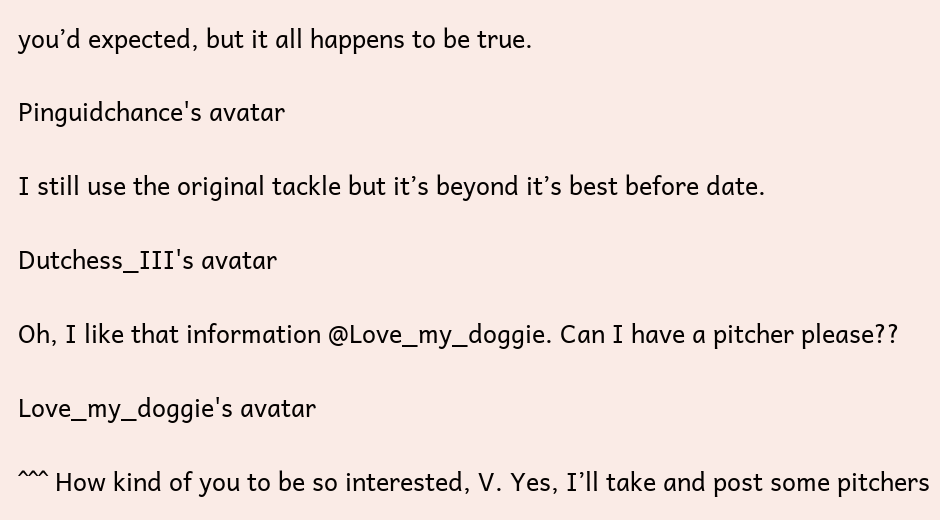you’d expected, but it all happens to be true.

Pinguidchance's avatar

I still use the original tackle but it’s beyond it’s best before date.

Dutchess_III's avatar

Oh, I like that information @Love_my_doggie. Can I have a pitcher please??

Love_my_doggie's avatar

^^^ How kind of you to be so interested, V. Yes, I’ll take and post some pitchers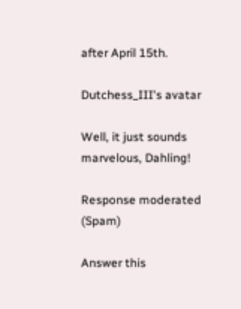after April 15th.

Dutchess_III's avatar

Well, it just sounds marvelous, Dahling!

Response moderated (Spam)

Answer this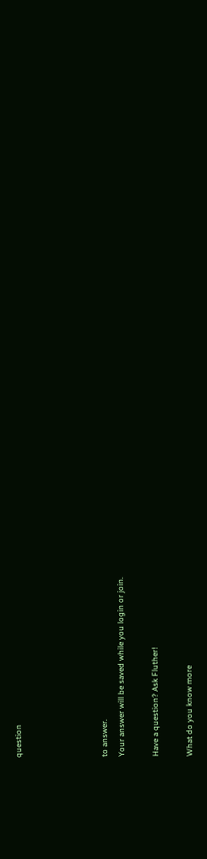question




to answer.
Your answer will be saved while you login or join.

Have a question? Ask Fluther!

What do you know more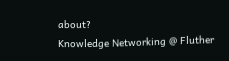about?
Knowledge Networking @ Fluther